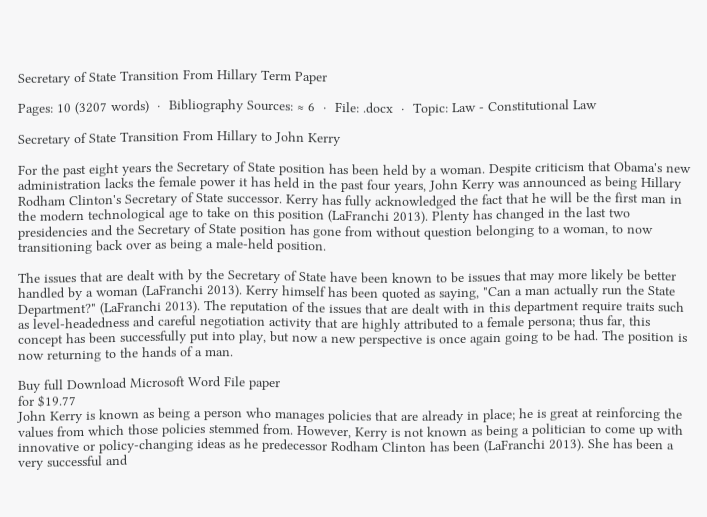Secretary of State Transition From Hillary Term Paper

Pages: 10 (3207 words)  ·  Bibliography Sources: ≈ 6  ·  File: .docx  ·  Topic: Law - Constitutional Law

Secretary of State Transition From Hillary to John Kerry

For the past eight years the Secretary of State position has been held by a woman. Despite criticism that Obama's new administration lacks the female power it has held in the past four years, John Kerry was announced as being Hillary Rodham Clinton's Secretary of State successor. Kerry has fully acknowledged the fact that he will be the first man in the modern technological age to take on this position (LaFranchi 2013). Plenty has changed in the last two presidencies and the Secretary of State position has gone from without question belonging to a woman, to now transitioning back over as being a male-held position.

The issues that are dealt with by the Secretary of State have been known to be issues that may more likely be better handled by a woman (LaFranchi 2013). Kerry himself has been quoted as saying, "Can a man actually run the State Department?" (LaFranchi 2013). The reputation of the issues that are dealt with in this department require traits such as level-headedness and careful negotiation activity that are highly attributed to a female persona; thus far, this concept has been successfully put into play, but now a new perspective is once again going to be had. The position is now returning to the hands of a man.

Buy full Download Microsoft Word File paper
for $19.77
John Kerry is known as being a person who manages policies that are already in place; he is great at reinforcing the values from which those policies stemmed from. However, Kerry is not known as being a politician to come up with innovative or policy-changing ideas as he predecessor Rodham Clinton has been (LaFranchi 2013). She has been a very successful and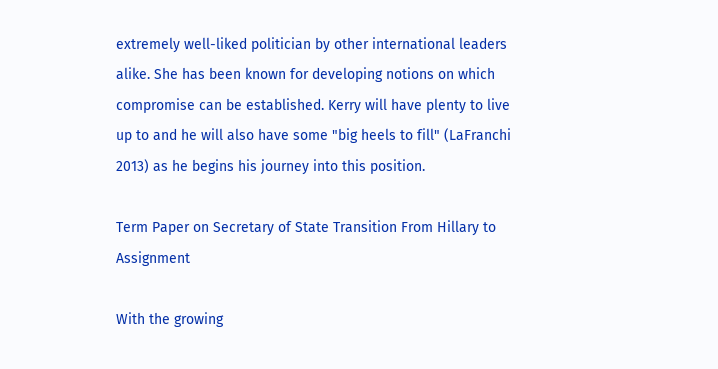extremely well-liked politician by other international leaders alike. She has been known for developing notions on which compromise can be established. Kerry will have plenty to live up to and he will also have some "big heels to fill" (LaFranchi 2013) as he begins his journey into this position.

Term Paper on Secretary of State Transition From Hillary to Assignment

With the growing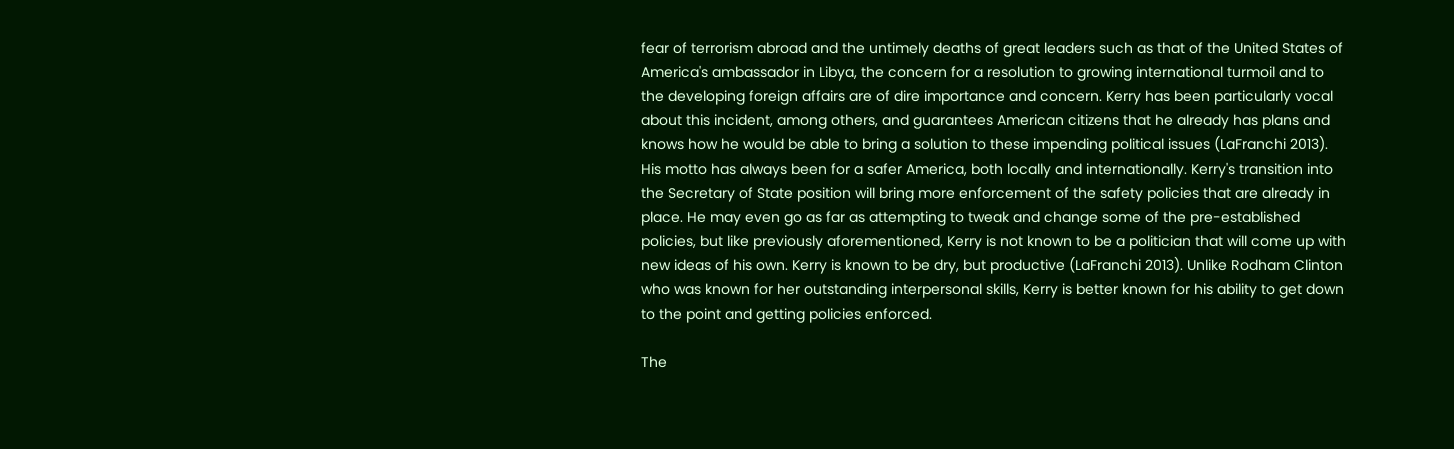fear of terrorism abroad and the untimely deaths of great leaders such as that of the United States of America's ambassador in Libya, the concern for a resolution to growing international turmoil and to the developing foreign affairs are of dire importance and concern. Kerry has been particularly vocal about this incident, among others, and guarantees American citizens that he already has plans and knows how he would be able to bring a solution to these impending political issues (LaFranchi 2013). His motto has always been for a safer America, both locally and internationally. Kerry's transition into the Secretary of State position will bring more enforcement of the safety policies that are already in place. He may even go as far as attempting to tweak and change some of the pre-established policies, but like previously aforementioned, Kerry is not known to be a politician that will come up with new ideas of his own. Kerry is known to be dry, but productive (LaFranchi 2013). Unlike Rodham Clinton who was known for her outstanding interpersonal skills, Kerry is better known for his ability to get down to the point and getting policies enforced.

The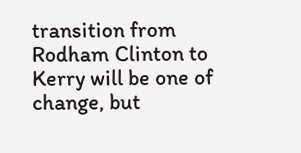transition from Rodham Clinton to Kerry will be one of change, but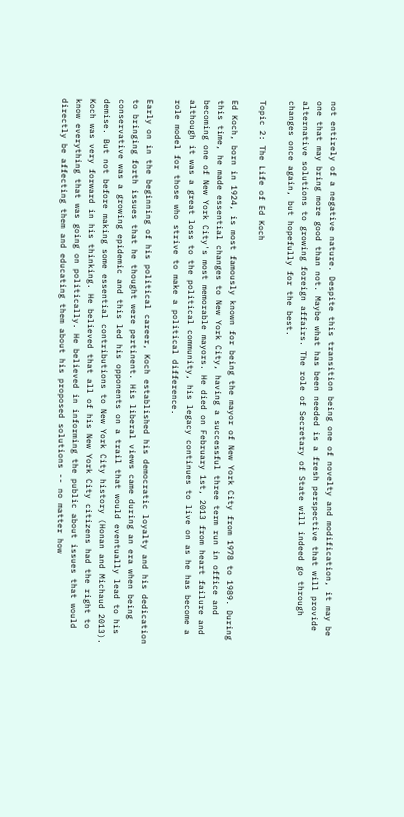not entirely of a negative nature. Despite this transition being one of novelty and modification, it may be one that may bring more good than not. Maybe what has been needed is a fresh perspective that will provide alternative solutions to growing foreign affairs. The role of Secretary of State will indeed go through changes once again, but hopefully for the best.

Topic 2: The Life of Ed Koch

Ed Koch, born in 1924, is most famously known for being the mayor of New York City from 1978 to 1989. During this time, he made essential changes to New York City, having a successful three term run in office and becoming one of New York City's most memorable mayors. He died on February 1st, 2013 from heart failure and although it was a great loss to the political community, his legacy continues to live on as he has become a role model for those who strive to make a political difference.

Early on in the beginning of his political career, Koch established his democratic loyalty and his dedication to bringing forth issues that he thought were pertinent. His liberal views came during an era when being conservative was a growing epidemic and this led his opponents on a trail that would eventually lead to his demise. But not before making some essential contributions to New York City history (Honan and Michaud 2013). Koch was very forward in his thinking. He believed that all of his New York City citizens had the right to know everything that was going on politically. He believed in informing the public about issues that would directly be affecting them and educating them about his proposed solutions -- no matter how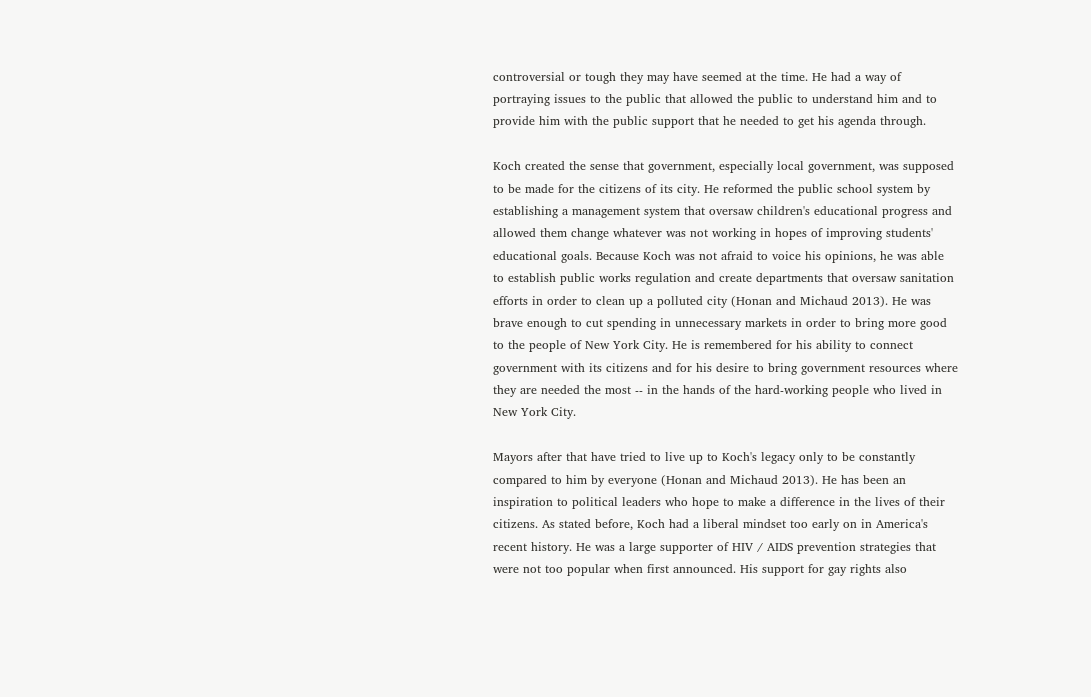controversial or tough they may have seemed at the time. He had a way of portraying issues to the public that allowed the public to understand him and to provide him with the public support that he needed to get his agenda through.

Koch created the sense that government, especially local government, was supposed to be made for the citizens of its city. He reformed the public school system by establishing a management system that oversaw children's educational progress and allowed them change whatever was not working in hopes of improving students' educational goals. Because Koch was not afraid to voice his opinions, he was able to establish public works regulation and create departments that oversaw sanitation efforts in order to clean up a polluted city (Honan and Michaud 2013). He was brave enough to cut spending in unnecessary markets in order to bring more good to the people of New York City. He is remembered for his ability to connect government with its citizens and for his desire to bring government resources where they are needed the most -- in the hands of the hard-working people who lived in New York City.

Mayors after that have tried to live up to Koch's legacy only to be constantly compared to him by everyone (Honan and Michaud 2013). He has been an inspiration to political leaders who hope to make a difference in the lives of their citizens. As stated before, Koch had a liberal mindset too early on in America's recent history. He was a large supporter of HIV / AIDS prevention strategies that were not too popular when first announced. His support for gay rights also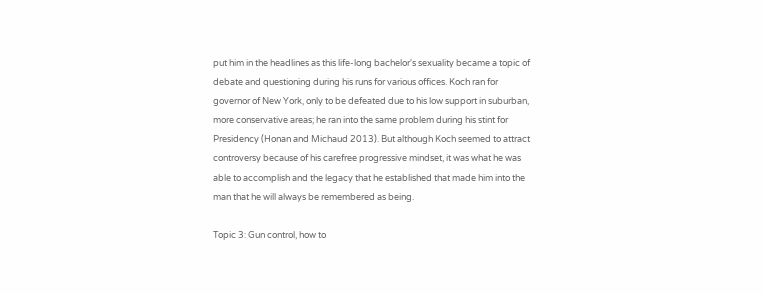put him in the headlines as this life-long bachelor's sexuality became a topic of debate and questioning during his runs for various offices. Koch ran for governor of New York, only to be defeated due to his low support in suburban, more conservative areas; he ran into the same problem during his stint for Presidency (Honan and Michaud 2013). But although Koch seemed to attract controversy because of his carefree progressive mindset, it was what he was able to accomplish and the legacy that he established that made him into the man that he will always be remembered as being.

Topic 3: Gun control, how to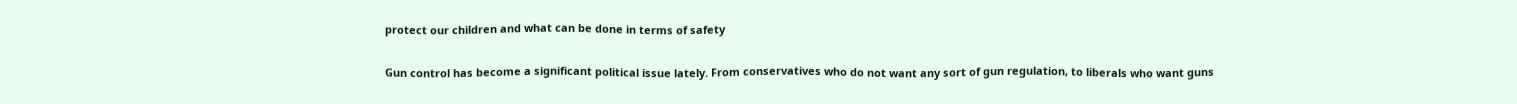protect our children and what can be done in terms of safety

Gun control has become a significant political issue lately. From conservatives who do not want any sort of gun regulation, to liberals who want guns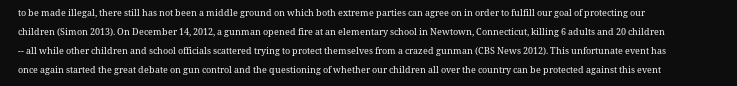to be made illegal, there still has not been a middle ground on which both extreme parties can agree on in order to fulfill our goal of protecting our children (Simon 2013). On December 14, 2012, a gunman opened fire at an elementary school in Newtown, Connecticut, killing 6 adults and 20 children -- all while other children and school officials scattered trying to protect themselves from a crazed gunman (CBS News 2012). This unfortunate event has once again started the great debate on gun control and the questioning of whether our children all over the country can be protected against this event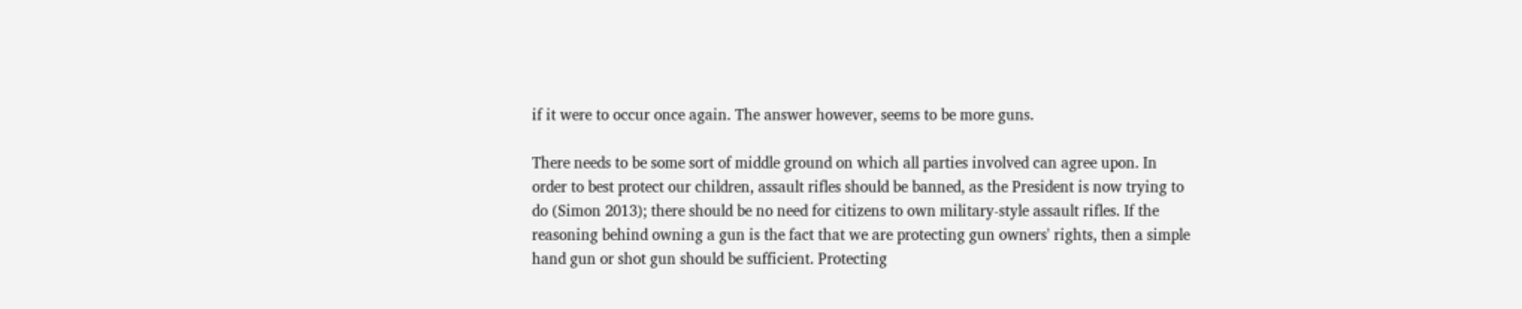if it were to occur once again. The answer however, seems to be more guns.

There needs to be some sort of middle ground on which all parties involved can agree upon. In order to best protect our children, assault rifles should be banned, as the President is now trying to do (Simon 2013); there should be no need for citizens to own military-style assault rifles. If the reasoning behind owning a gun is the fact that we are protecting gun owners' rights, then a simple hand gun or shot gun should be sufficient. Protecting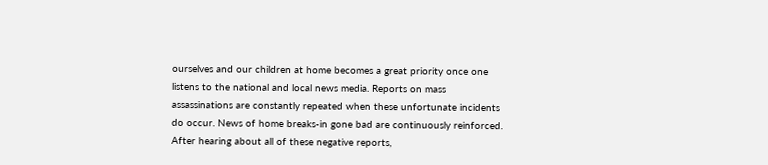ourselves and our children at home becomes a great priority once one listens to the national and local news media. Reports on mass assassinations are constantly repeated when these unfortunate incidents do occur. News of home breaks-in gone bad are continuously reinforced. After hearing about all of these negative reports,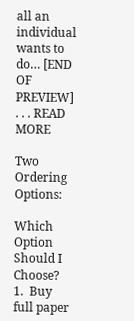all an individual wants to do… [END OF PREVIEW] . . . READ MORE

Two Ordering Options:

Which Option Should I Choose?
1.  Buy full paper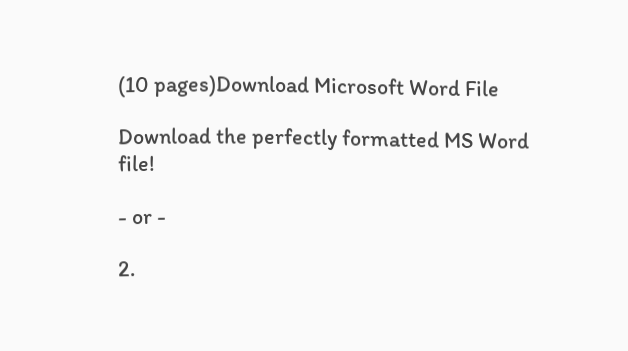(10 pages)Download Microsoft Word File

Download the perfectly formatted MS Word file!

- or -

2.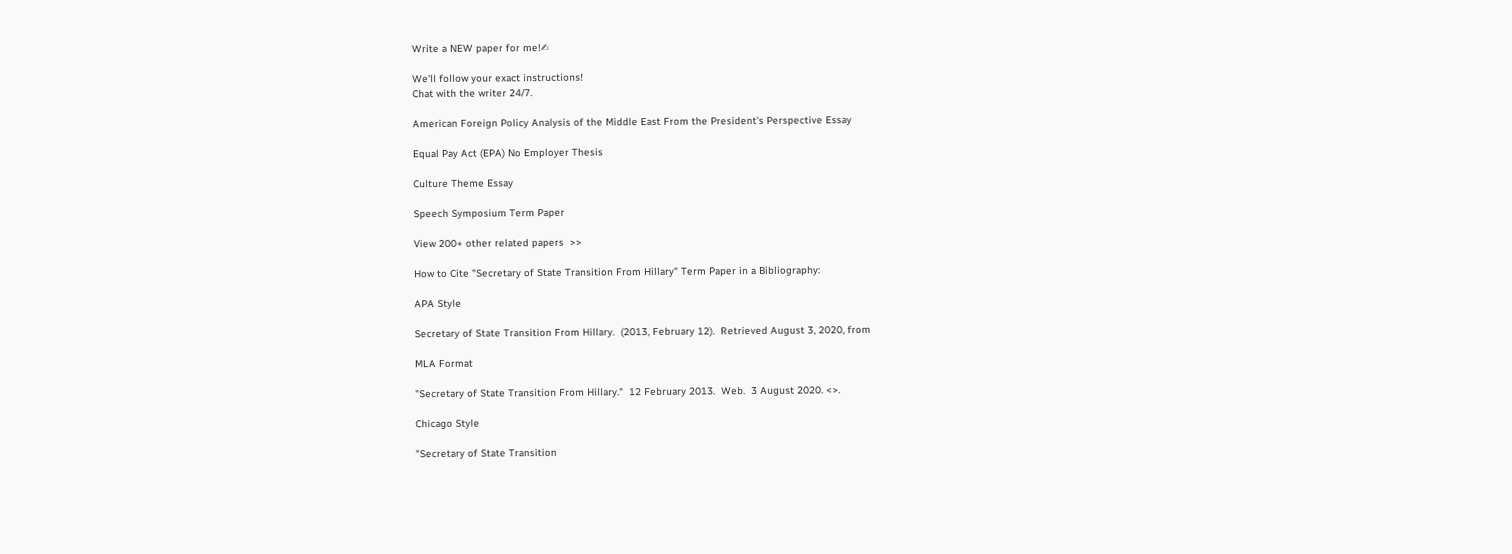Write a NEW paper for me!✍

We'll follow your exact instructions!
Chat with the writer 24/7.

American Foreign Policy Analysis of the Middle East From the President's Perspective Essay

Equal Pay Act (EPA) No Employer Thesis

Culture Theme Essay

Speech Symposium Term Paper

View 200+ other related papers  >>

How to Cite "Secretary of State Transition From Hillary" Term Paper in a Bibliography:

APA Style

Secretary of State Transition From Hillary.  (2013, February 12).  Retrieved August 3, 2020, from

MLA Format

"Secretary of State Transition From Hillary."  12 February 2013.  Web.  3 August 2020. <>.

Chicago Style

"Secretary of State Transition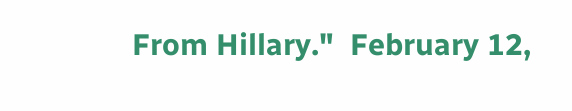From Hillary."  February 12,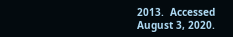2013.  Accessed August 3, 2020.